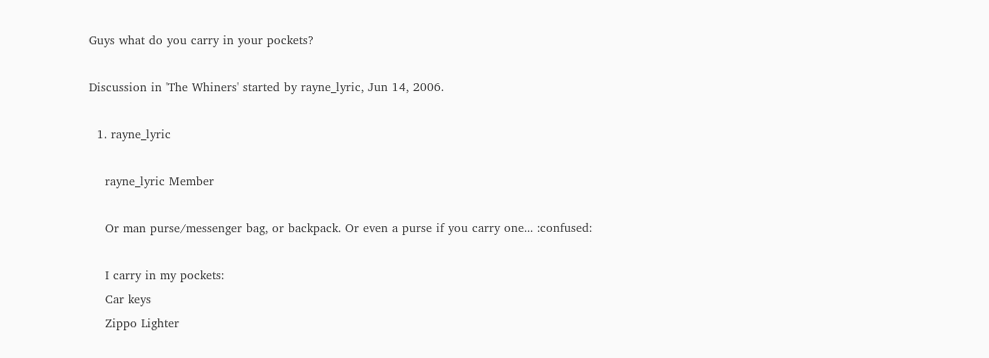Guys what do you carry in your pockets?

Discussion in 'The Whiners' started by rayne_lyric, Jun 14, 2006.

  1. rayne_lyric

    rayne_lyric Member

    Or man purse/messenger bag, or backpack. Or even a purse if you carry one... :confused:

    I carry in my pockets:
    Car keys
    Zippo Lighter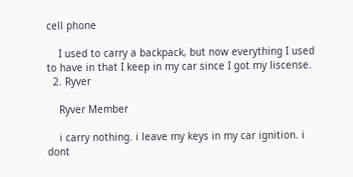cell phone

    I used to carry a backpack, but now everything I used to have in that I keep in my car since I got my liscense.
  2. Ryver

    Ryver Member

    i carry nothing. i leave my keys in my car ignition. i dont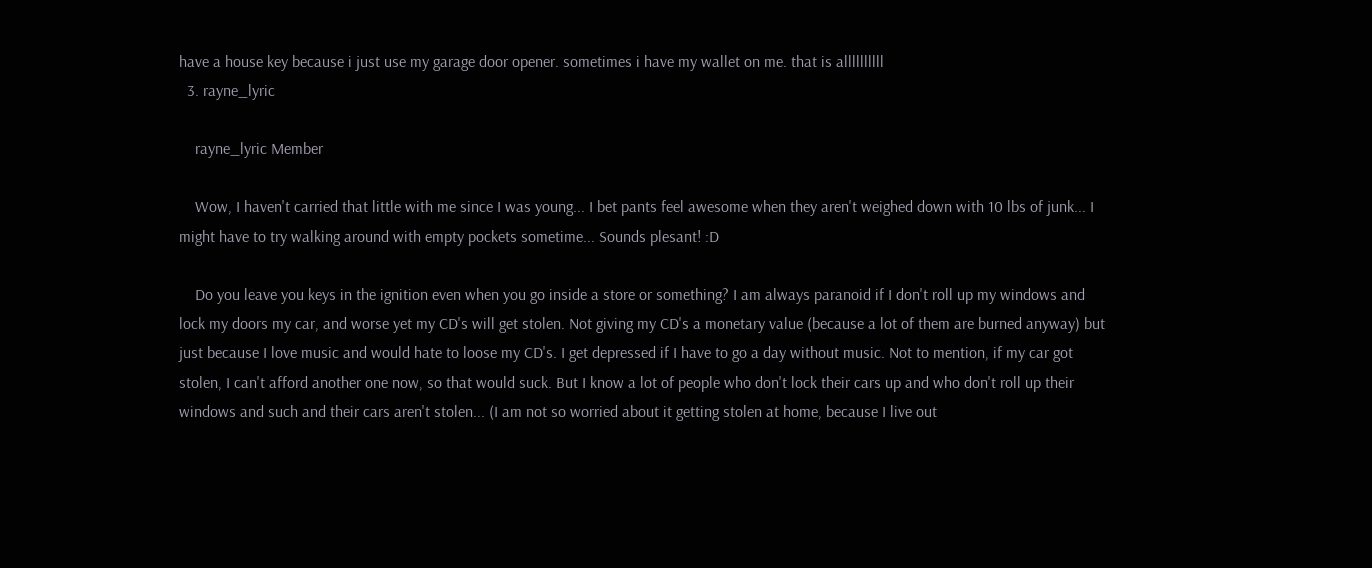have a house key because i just use my garage door opener. sometimes i have my wallet on me. that is allllllllll
  3. rayne_lyric

    rayne_lyric Member

    Wow, I haven't carried that little with me since I was young... I bet pants feel awesome when they aren't weighed down with 10 lbs of junk... I might have to try walking around with empty pockets sometime... Sounds plesant! :D

    Do you leave you keys in the ignition even when you go inside a store or something? I am always paranoid if I don't roll up my windows and lock my doors my car, and worse yet my CD's will get stolen. Not giving my CD's a monetary value (because a lot of them are burned anyway) but just because I love music and would hate to loose my CD's. I get depressed if I have to go a day without music. Not to mention, if my car got stolen, I can't afford another one now, so that would suck. But I know a lot of people who don't lock their cars up and who don't roll up their windows and such and their cars aren't stolen... (I am not so worried about it getting stolen at home, because I live out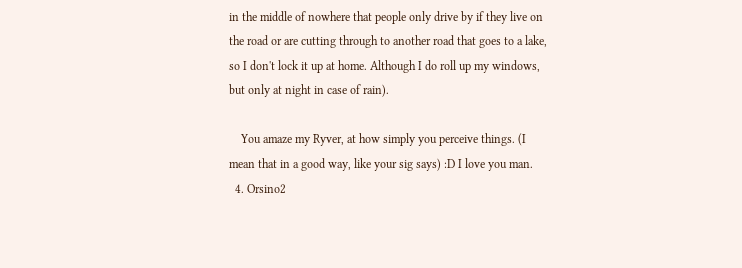in the middle of nowhere that people only drive by if they live on the road or are cutting through to another road that goes to a lake, so I don't lock it up at home. Although I do roll up my windows, but only at night in case of rain).

    You amaze my Ryver, at how simply you perceive things. (I mean that in a good way, like your sig says) :D I love you man.
  4. Orsino2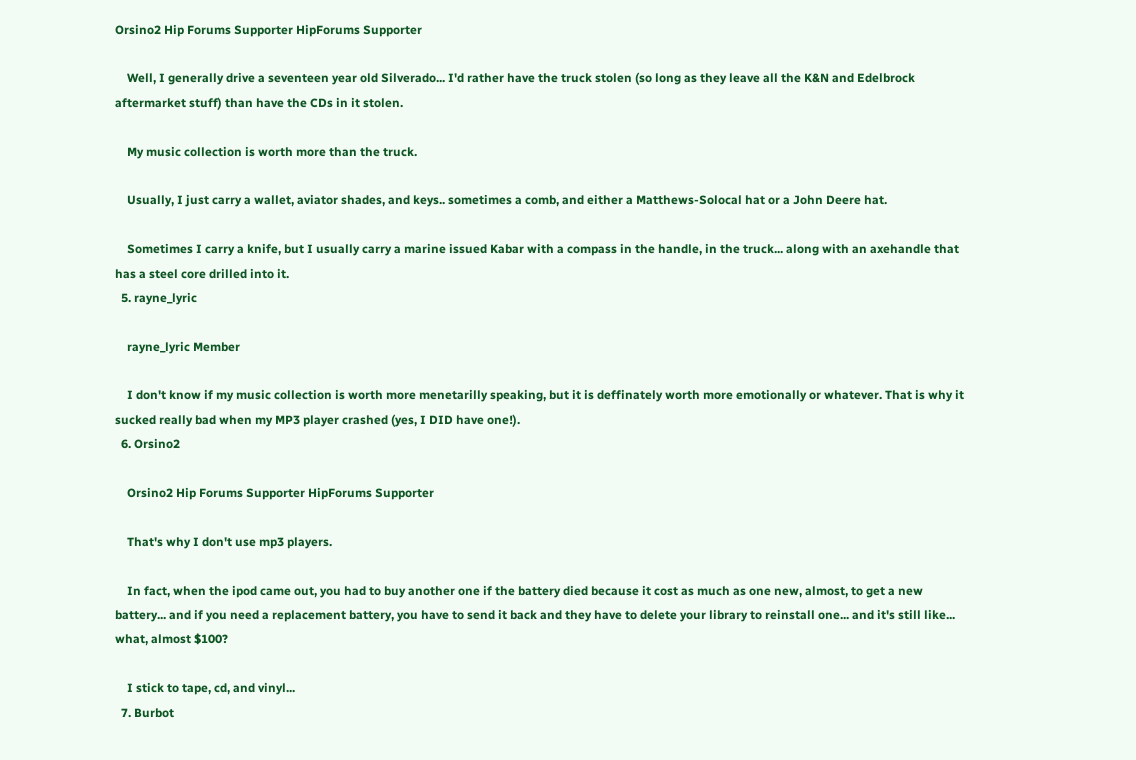Orsino2 Hip Forums Supporter HipForums Supporter

    Well, I generally drive a seventeen year old Silverado... I'd rather have the truck stolen (so long as they leave all the K&N and Edelbrock aftermarket stuff) than have the CDs in it stolen.

    My music collection is worth more than the truck.

    Usually, I just carry a wallet, aviator shades, and keys.. sometimes a comb, and either a Matthews-Solocal hat or a John Deere hat.

    Sometimes I carry a knife, but I usually carry a marine issued Kabar with a compass in the handle, in the truck... along with an axehandle that has a steel core drilled into it.
  5. rayne_lyric

    rayne_lyric Member

    I don't know if my music collection is worth more menetarilly speaking, but it is deffinately worth more emotionally or whatever. That is why it sucked really bad when my MP3 player crashed (yes, I DID have one!).
  6. Orsino2

    Orsino2 Hip Forums Supporter HipForums Supporter

    That's why I don't use mp3 players.

    In fact, when the ipod came out, you had to buy another one if the battery died because it cost as much as one new, almost, to get a new battery... and if you need a replacement battery, you have to send it back and they have to delete your library to reinstall one... and it's still like... what, almost $100?

    I stick to tape, cd, and vinyl...
  7. Burbot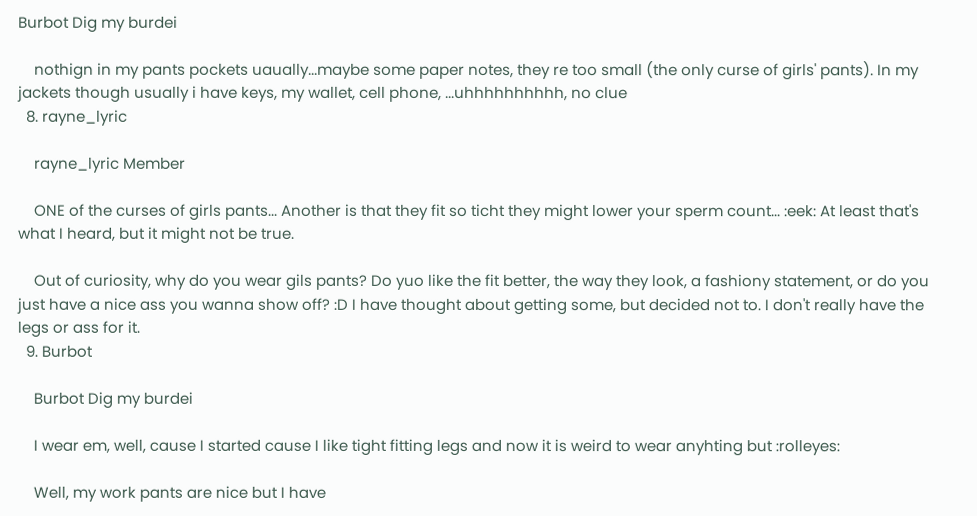Burbot Dig my burdei

    nothign in my pants pockets uaually...maybe some paper notes, they re too small (the only curse of girls' pants). In my jackets though usually i have keys, my wallet, cell phone, ...uhhhhhhhhhh, no clue
  8. rayne_lyric

    rayne_lyric Member

    ONE of the curses of girls pants... Another is that they fit so ticht they might lower your sperm count... :eek: At least that's what I heard, but it might not be true.

    Out of curiosity, why do you wear gils pants? Do yuo like the fit better, the way they look, a fashiony statement, or do you just have a nice ass you wanna show off? :D I have thought about getting some, but decided not to. I don't really have the legs or ass for it.
  9. Burbot

    Burbot Dig my burdei

    I wear em, well, cause I started cause I like tight fitting legs and now it is weird to wear anyhting but :rolleyes:

    Well, my work pants are nice but I have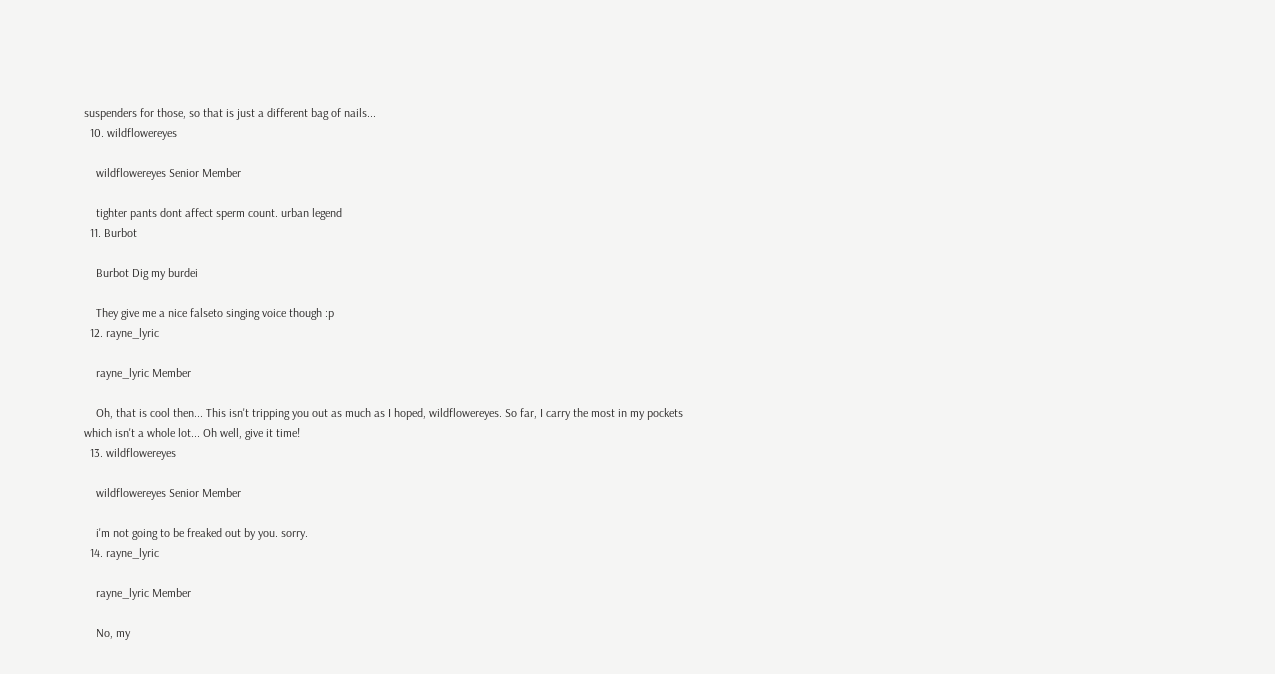suspenders for those, so that is just a different bag of nails...
  10. wildflowereyes

    wildflowereyes Senior Member

    tighter pants dont affect sperm count. urban legend
  11. Burbot

    Burbot Dig my burdei

    They give me a nice falseto singing voice though :p
  12. rayne_lyric

    rayne_lyric Member

    Oh, that is cool then... This isn't tripping you out as much as I hoped, wildflowereyes. So far, I carry the most in my pockets which isn't a whole lot... Oh well, give it time!
  13. wildflowereyes

    wildflowereyes Senior Member

    i'm not going to be freaked out by you. sorry.
  14. rayne_lyric

    rayne_lyric Member

    No, my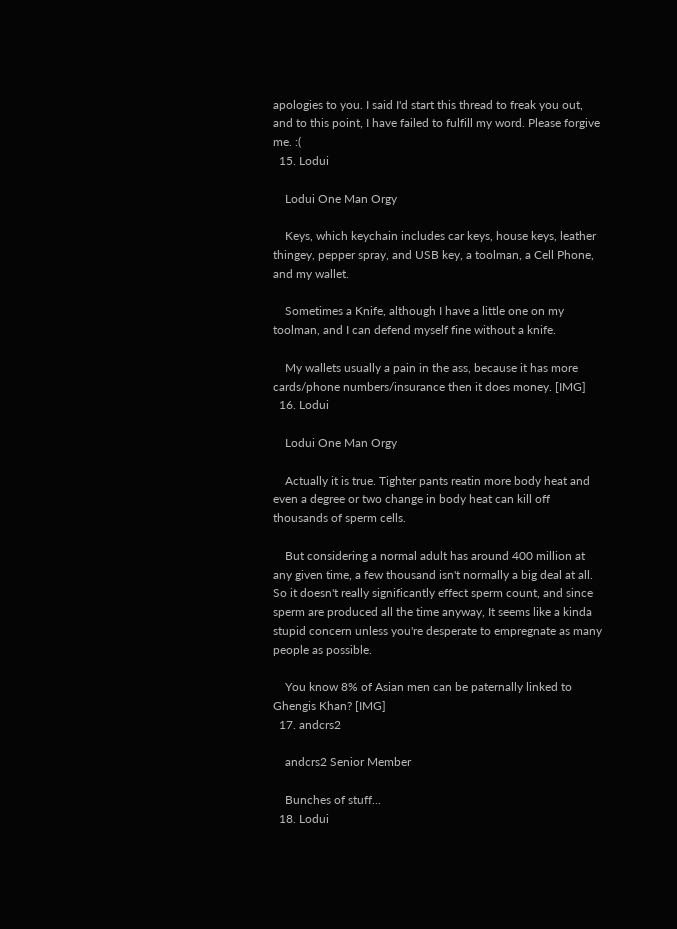apologies to you. I said I'd start this thread to freak you out, and to this point, I have failed to fulfill my word. Please forgive me. :(
  15. Lodui

    Lodui One Man Orgy

    Keys, which keychain includes car keys, house keys, leather thingey, pepper spray, and USB key, a toolman, a Cell Phone, and my wallet.

    Sometimes a Knife, although I have a little one on my toolman, and I can defend myself fine without a knife.

    My wallets usually a pain in the ass, because it has more cards/phone numbers/insurance then it does money. [IMG]
  16. Lodui

    Lodui One Man Orgy

    Actually it is true. Tighter pants reatin more body heat and even a degree or two change in body heat can kill off thousands of sperm cells.

    But considering a normal adult has around 400 million at any given time, a few thousand isn't normally a big deal at all. So it doesn't really significantly effect sperm count, and since sperm are produced all the time anyway, It seems like a kinda stupid concern unless you're desperate to empregnate as many people as possible.

    You know 8% of Asian men can be paternally linked to Ghengis Khan? [IMG]
  17. andcrs2

    andcrs2 Senior Member

    Bunches of stuff...
  18. Lodui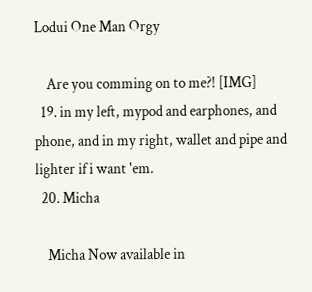Lodui One Man Orgy

    Are you comming on to me?! [IMG]
  19. in my left, mypod and earphones, and phone, and in my right, wallet and pipe and lighter if i want 'em.
  20. Micha

    Micha Now available in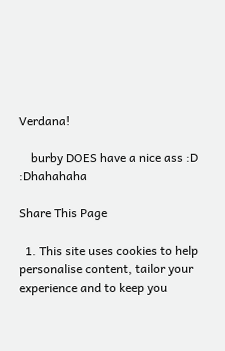Verdana!

    burby DOES have a nice ass :D :Dhahahaha

Share This Page

  1. This site uses cookies to help personalise content, tailor your experience and to keep you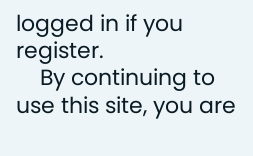logged in if you register.
    By continuing to use this site, you are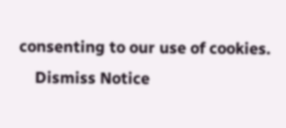consenting to our use of cookies.
    Dismiss Notice